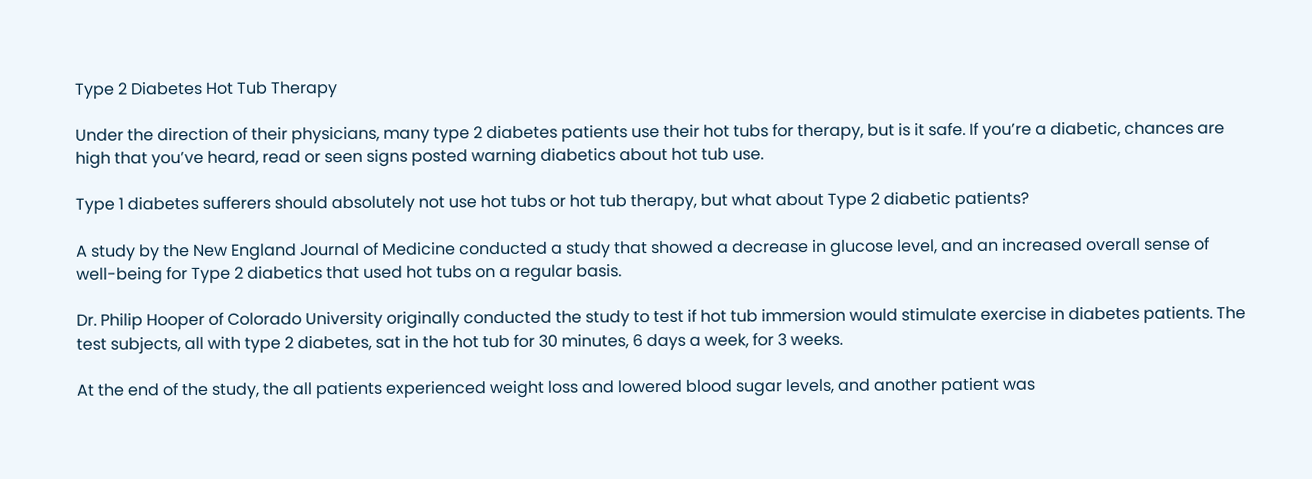Type 2 Diabetes Hot Tub Therapy

Under the direction of their physicians, many type 2 diabetes patients use their hot tubs for therapy, but is it safe. If you’re a diabetic, chances are high that you’ve heard, read or seen signs posted warning diabetics about hot tub use.

Type 1 diabetes sufferers should absolutely not use hot tubs or hot tub therapy, but what about Type 2 diabetic patients?

A study by the New England Journal of Medicine conducted a study that showed a decrease in glucose level, and an increased overall sense of well-being for Type 2 diabetics that used hot tubs on a regular basis.

Dr. Philip Hooper of Colorado University originally conducted the study to test if hot tub immersion would stimulate exercise in diabetes patients. The test subjects, all with type 2 diabetes, sat in the hot tub for 30 minutes, 6 days a week, for 3 weeks.

At the end of the study, the all patients experienced weight loss and lowered blood sugar levels, and another patient was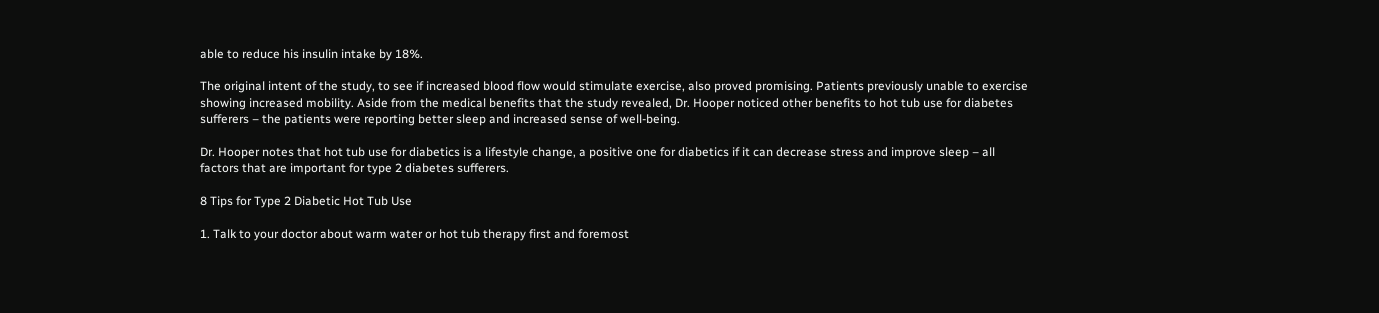able to reduce his insulin intake by 18%.

The original intent of the study, to see if increased blood flow would stimulate exercise, also proved promising. Patients previously unable to exercise showing increased mobility. Aside from the medical benefits that the study revealed, Dr. Hooper noticed other benefits to hot tub use for diabetes sufferers – the patients were reporting better sleep and increased sense of well-being.

Dr. Hooper notes that hot tub use for diabetics is a lifestyle change, a positive one for diabetics if it can decrease stress and improve sleep – all factors that are important for type 2 diabetes sufferers.

8 Tips for Type 2 Diabetic Hot Tub Use

1. Talk to your doctor about warm water or hot tub therapy first and foremost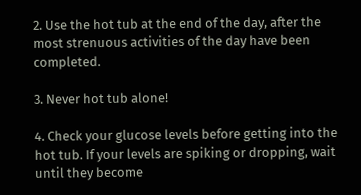2. Use the hot tub at the end of the day, after the most strenuous activities of the day have been completed.

3. Never hot tub alone!

4. Check your glucose levels before getting into the hot tub. If your levels are spiking or dropping, wait until they become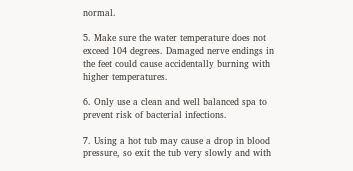normal.

5. Make sure the water temperature does not exceed 104 degrees. Damaged nerve endings in the feet could cause accidentally burning with higher temperatures.

6. Only use a clean and well balanced spa to prevent risk of bacterial infections.

7. Using a hot tub may cause a drop in blood pressure, so exit the tub very slowly and with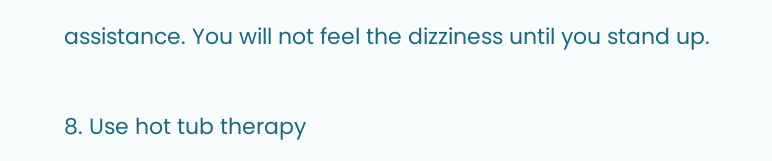assistance. You will not feel the dizziness until you stand up.

8. Use hot tub therapy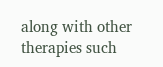along with other therapies such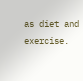as diet and exercise.